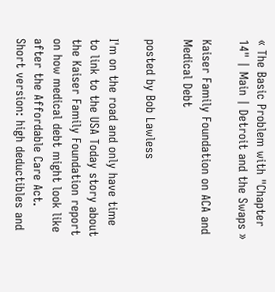« The Basic Problem with "Chapter 14" | Main | Detroit and the Swaps »

Kaiser Family Foundation on ACA and Medical Debt

posted by Bob Lawless

I'm on the road and only have time to link to the USA Today story about the Kaiser Family Foundation report on how medical debt might look like after the Affordable Care Act. Short version: high deductibles and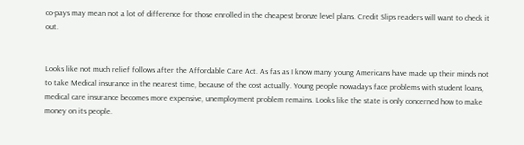co-pays may mean not a lot of difference for those enrolled in the cheapest bronze level plans. Credit Slips readers will want to check it out.


Looks like not much relief follows after the Affordable Care Act. As fas as I know many young Americans have made up their minds not to take Medical insurance in the nearest time, because of the cost actually. Young people nowadays face problems with student loans, medical care insurance becomes more expensive, unemployment problem remains. Looks like the state is only concerned how to make money on its people.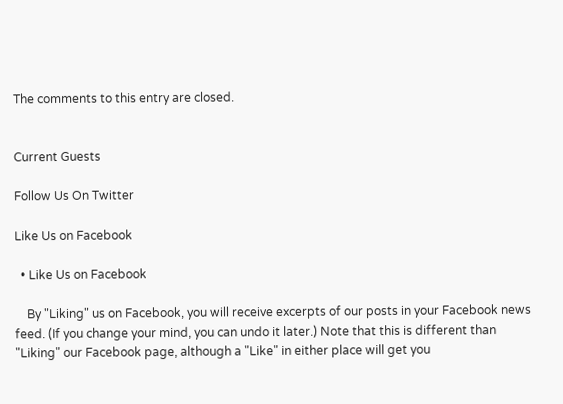The comments to this entry are closed.


Current Guests

Follow Us On Twitter

Like Us on Facebook

  • Like Us on Facebook

    By "Liking" us on Facebook, you will receive excerpts of our posts in your Facebook news feed. (If you change your mind, you can undo it later.) Note that this is different than "Liking" our Facebook page, although a "Like" in either place will get you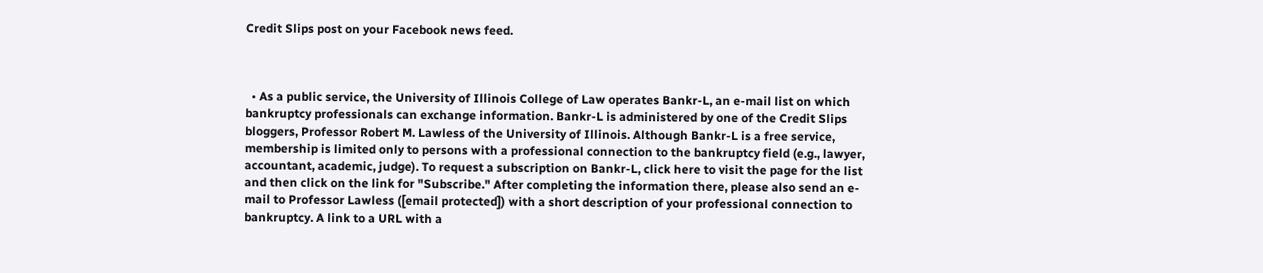Credit Slips post on your Facebook news feed.



  • As a public service, the University of Illinois College of Law operates Bankr-L, an e-mail list on which bankruptcy professionals can exchange information. Bankr-L is administered by one of the Credit Slips bloggers, Professor Robert M. Lawless of the University of Illinois. Although Bankr-L is a free service, membership is limited only to persons with a professional connection to the bankruptcy field (e.g., lawyer, accountant, academic, judge). To request a subscription on Bankr-L, click here to visit the page for the list and then click on the link for "Subscribe." After completing the information there, please also send an e-mail to Professor Lawless ([email protected]) with a short description of your professional connection to bankruptcy. A link to a URL with a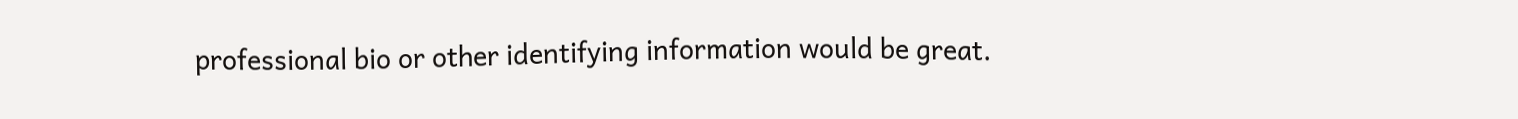professional bio or other identifying information would be great.